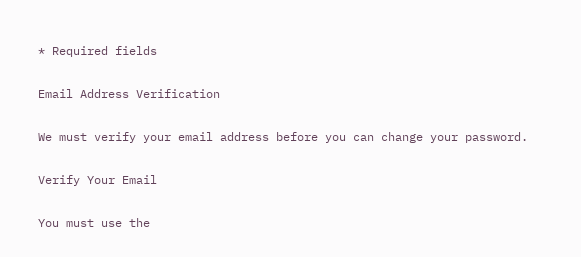* Required fields

Email Address Verification

We must verify your email address before you can change your password.

Verify Your Email

You must use the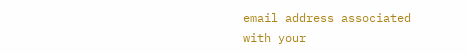email address associated with your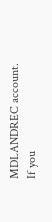MDLANDREC account.
If you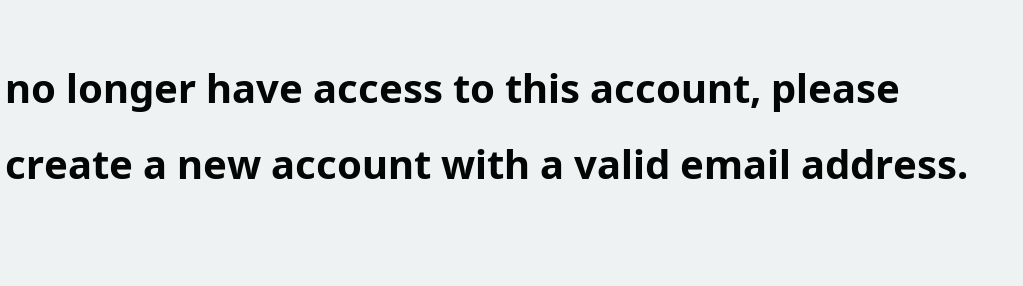no longer have access to this account, please create a new account with a valid email address.